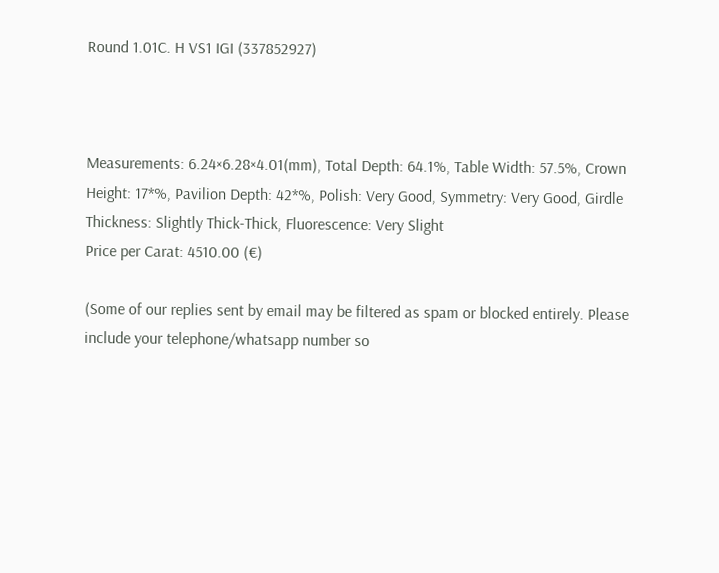Round 1.01C. H VS1 IGI (337852927)



Measurements: 6.24×6.28×4.01(mm), Total Depth: 64.1%, Table Width: 57.5%, Crown Height: 17*%, Pavilion Depth: 42*%, Polish: Very Good, Symmetry: Very Good, Girdle Thickness: Slightly Thick-Thick, Fluorescence: Very Slight
Price per Carat: 4510.00 (€)

(Some of our replies sent by email may be filtered as spam or blocked entirely. Please include your telephone/whatsapp number so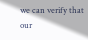we can verify that our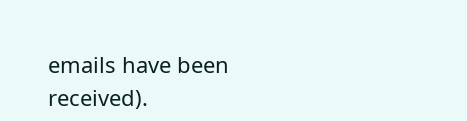emails have been received).